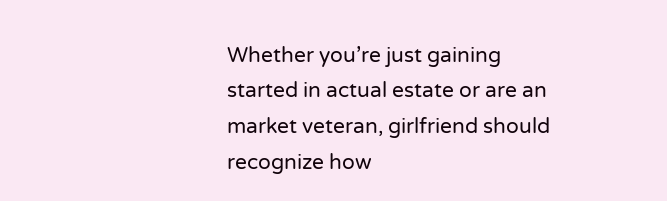Whether you’re just gaining started in actual estate or are an market veteran, girlfriend should recognize how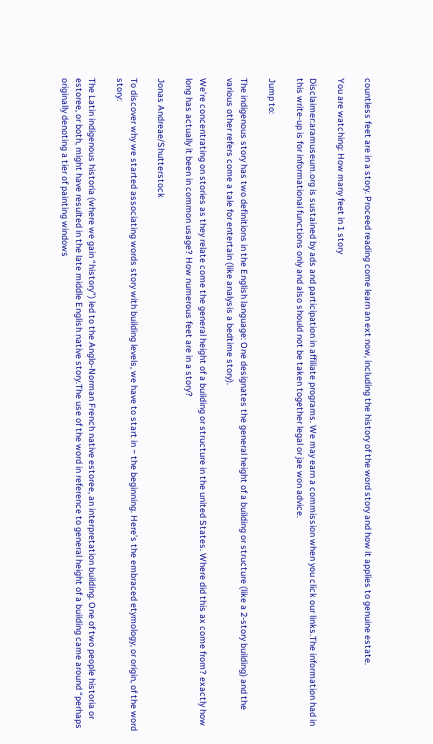countless feet are in a story. Proceed reading come learn an ext now, including the history of the word story and how it applies to genuine estate.

You are watching: How many feet in 1 story

Disclaimer:aramuseum.org is sustained by ads and participation in affiliate programs. We may earn a commission when you click our links.The information had in this write-up is for informational functions only and also should not be taken together legal or jae won advice.

Jump to:

The indigenous story has two definitions in the English language: One designates the general height of a building or structure (like a 2-story building) and the various other refers come a tale for entertain (like analysis a bedtime story).

We’re concentrating on stories as they relate come the general height of a building or structure in the united States. Where did this ax come from? exactly how long has actually it been in common usage? How numerous feet are in a story?

Jonas Andreae/Shutterstock

To discover why we started associating words story with building levels, we have to start in ~ the beginning. Here’s the embraced etymology, or origin, of the word story:

The Latin indigenous historia (where we gain “history”) led to the Anglo-Norman French native estoree, an interpretation building. One of two people historia or estoree, or both, might have resulted in the late middle English native story.The use of the word in reference to general height of a building came around “perhaps originally denoting a tier of painting windows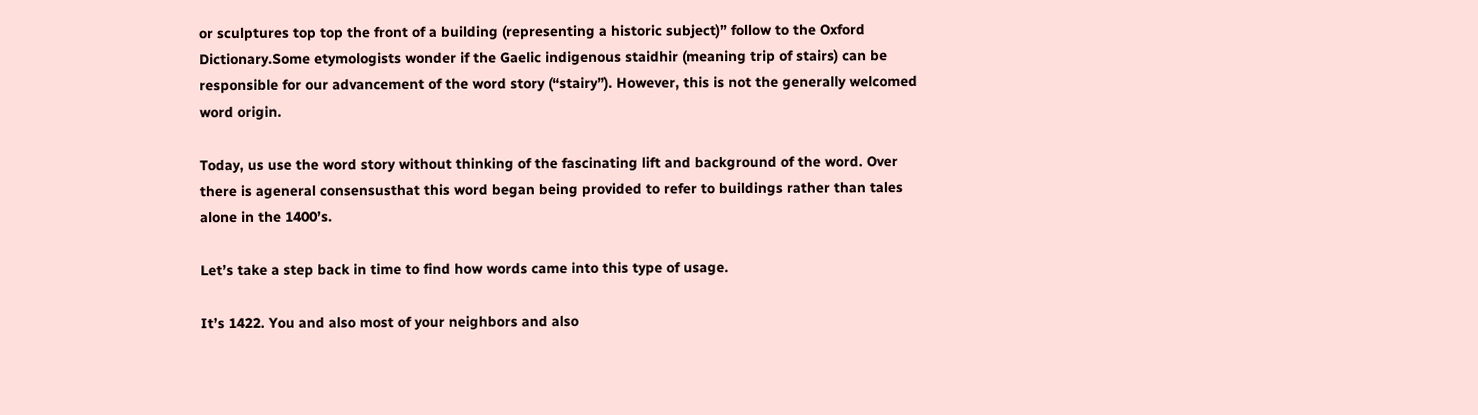or sculptures top top the front of a building (representing a historic subject)” follow to the Oxford Dictionary.Some etymologists wonder if the Gaelic indigenous staidhir (meaning trip of stairs) can be responsible for our advancement of the word story (“stairy”). However, this is not the generally welcomed word origin.

Today, us use the word story without thinking of the fascinating lift and background of the word. Over there is ageneral consensusthat this word began being provided to refer to buildings rather than tales alone in the 1400’s.

Let’s take a step back in time to find how words came into this type of usage.

It’s 1422. You and also most of your neighbors and also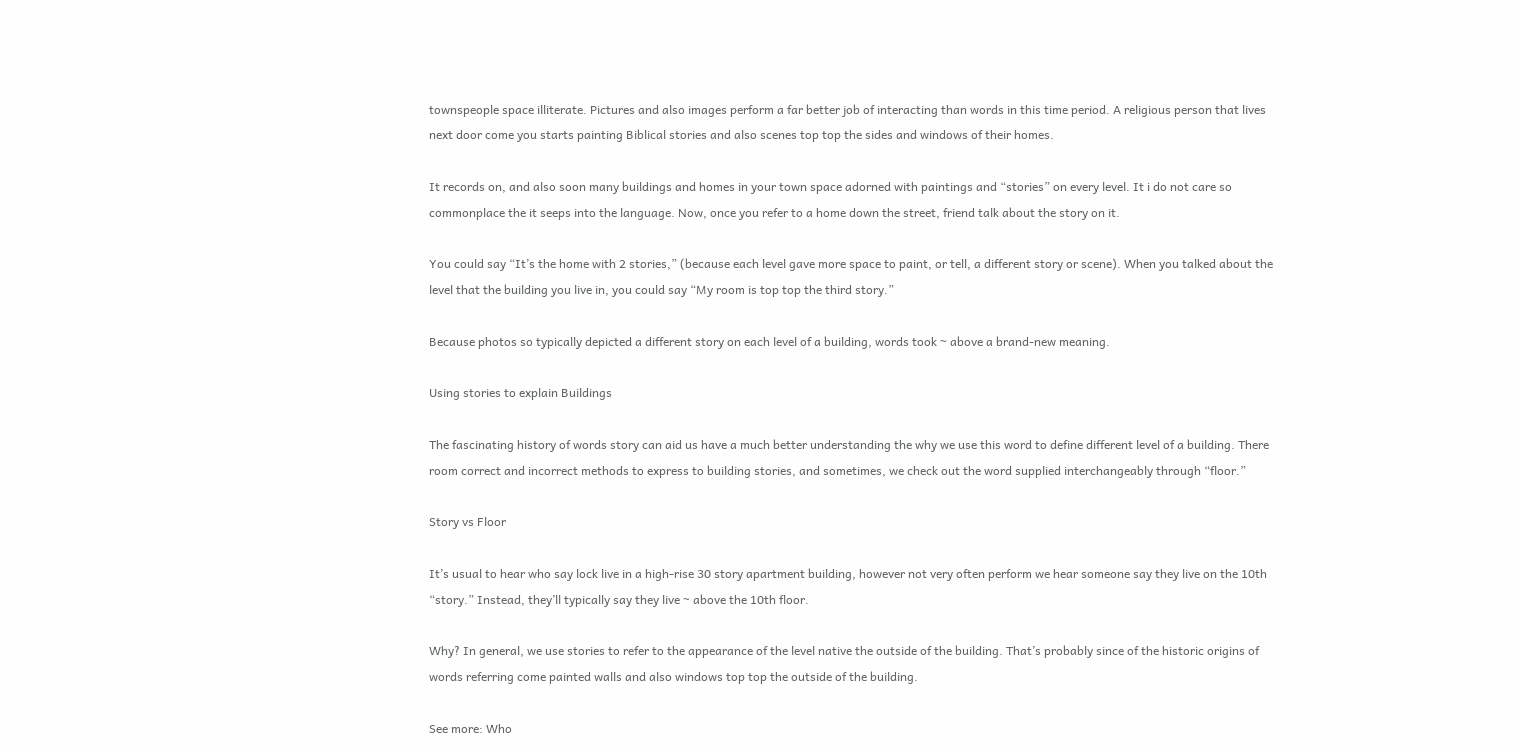townspeople space illiterate. Pictures and also images perform a far better job of interacting than words in this time period. A religious person that lives next door come you starts painting Biblical stories and also scenes top top the sides and windows of their homes.

It records on, and also soon many buildings and homes in your town space adorned with paintings and “stories” on every level. It i do not care so commonplace the it seeps into the language. Now, once you refer to a home down the street, friend talk about the story on it.

You could say “It’s the home with 2 stories,” (because each level gave more space to paint, or tell, a different story or scene). When you talked about the level that the building you live in, you could say “My room is top top the third story.”

Because photos so typically depicted a different story on each level of a building, words took ~ above a brand-new meaning.

Using stories to explain Buildings

The fascinating history of words story can aid us have a much better understanding the why we use this word to define different level of a building. There room correct and incorrect methods to express to building stories, and sometimes, we check out the word supplied interchangeably through “floor.”

Story vs Floor

It’s usual to hear who say lock live in a high-rise 30 story apartment building, however not very often perform we hear someone say they live on the 10th “story.” Instead, they’ll typically say they live ~ above the 10th floor.

Why? In general, we use stories to refer to the appearance of the level native the outside of the building. That’s probably since of the historic origins of words referring come painted walls and also windows top top the outside of the building.

See more: Who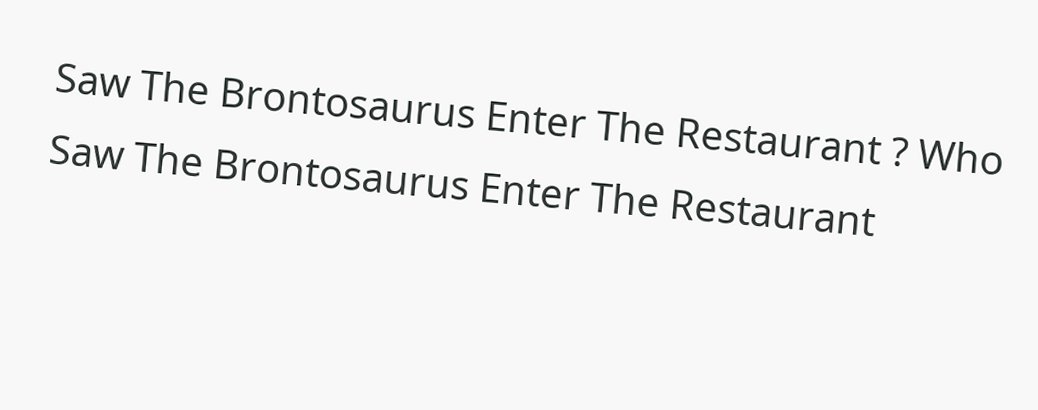Saw The Brontosaurus Enter The Restaurant ? Who Saw The Brontosaurus Enter The Restaurant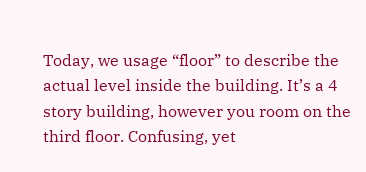Today, we usage “floor” to describe the actual level inside the building. It’s a 4 story building, however you room on the third floor. Confusing, yet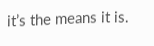it’s the means it is.